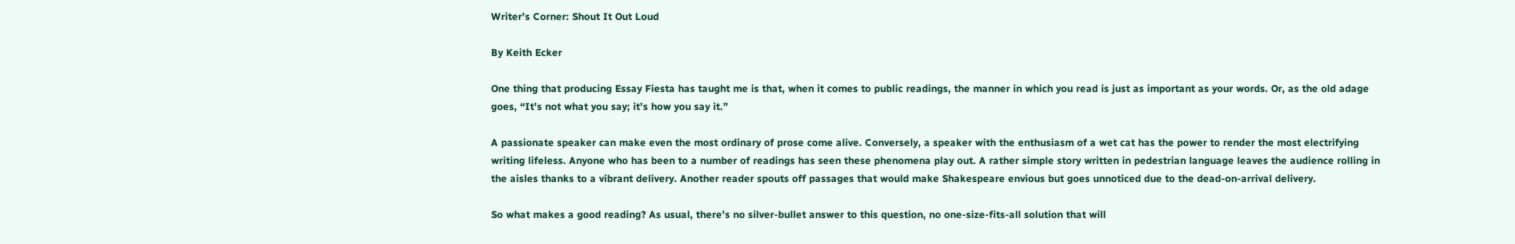Writer’s Corner: Shout It Out Loud

By Keith Ecker

One thing that producing Essay Fiesta has taught me is that, when it comes to public readings, the manner in which you read is just as important as your words. Or, as the old adage goes, “It’s not what you say; it’s how you say it.”

A passionate speaker can make even the most ordinary of prose come alive. Conversely, a speaker with the enthusiasm of a wet cat has the power to render the most electrifying writing lifeless. Anyone who has been to a number of readings has seen these phenomena play out. A rather simple story written in pedestrian language leaves the audience rolling in the aisles thanks to a vibrant delivery. Another reader spouts off passages that would make Shakespeare envious but goes unnoticed due to the dead-on-arrival delivery.

So what makes a good reading? As usual, there’s no silver-bullet answer to this question, no one-size-fits-all solution that will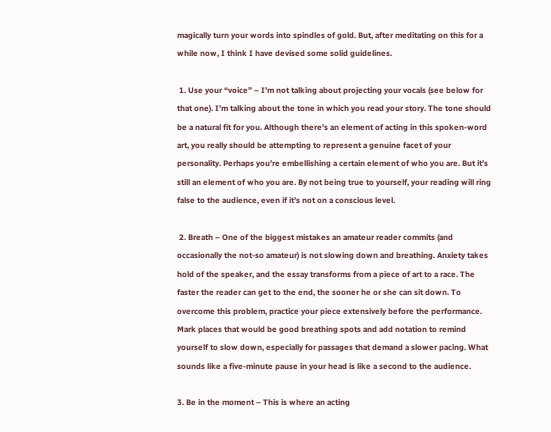magically turn your words into spindles of gold. But, after meditating on this for a while now, I think I have devised some solid guidelines.

 1. Use your “voice” – I’m not talking about projecting your vocals (see below for that one). I’m talking about the tone in which you read your story. The tone should be a natural fit for you. Although there’s an element of acting in this spoken-word art, you really should be attempting to represent a genuine facet of your personality. Perhaps you’re embellishing a certain element of who you are. But it’s still an element of who you are. By not being true to yourself, your reading will ring false to the audience, even if it’s not on a conscious level.

 2. Breath – One of the biggest mistakes an amateur reader commits (and occasionally the not-so amateur) is not slowing down and breathing. Anxiety takes hold of the speaker, and the essay transforms from a piece of art to a race. The faster the reader can get to the end, the sooner he or she can sit down. To overcome this problem, practice your piece extensively before the performance. Mark places that would be good breathing spots and add notation to remind yourself to slow down, especially for passages that demand a slower pacing. What sounds like a five-minute pause in your head is like a second to the audience.

3. Be in the moment – This is where an acting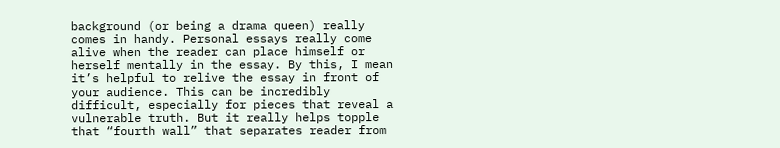background (or being a drama queen) really comes in handy. Personal essays really come alive when the reader can place himself or herself mentally in the essay. By this, I mean it’s helpful to relive the essay in front of your audience. This can be incredibly difficult, especially for pieces that reveal a vulnerable truth. But it really helps topple that “fourth wall” that separates reader from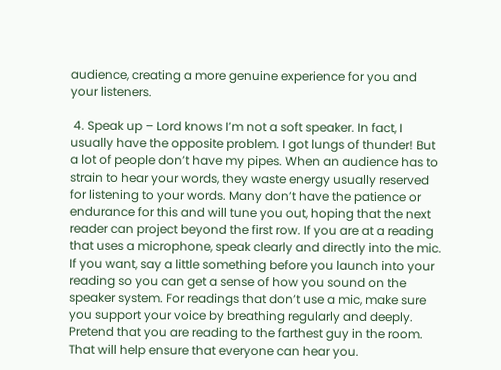audience, creating a more genuine experience for you and your listeners.

 4. Speak up – Lord knows I’m not a soft speaker. In fact, I usually have the opposite problem. I got lungs of thunder! But a lot of people don’t have my pipes. When an audience has to strain to hear your words, they waste energy usually reserved for listening to your words. Many don’t have the patience or endurance for this and will tune you out, hoping that the next reader can project beyond the first row. If you are at a reading that uses a microphone, speak clearly and directly into the mic. If you want, say a little something before you launch into your reading so you can get a sense of how you sound on the speaker system. For readings that don’t use a mic, make sure you support your voice by breathing regularly and deeply. Pretend that you are reading to the farthest guy in the room. That will help ensure that everyone can hear you.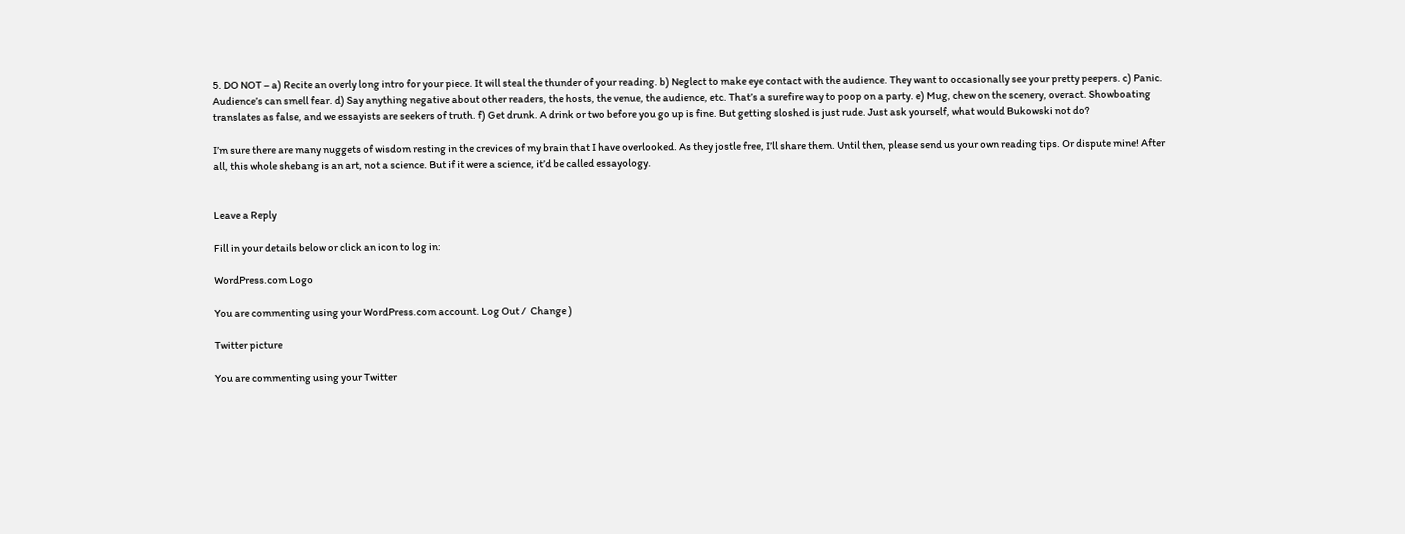5. DO NOT – a) Recite an overly long intro for your piece. It will steal the thunder of your reading. b) Neglect to make eye contact with the audience. They want to occasionally see your pretty peepers. c) Panic. Audience’s can smell fear. d) Say anything negative about other readers, the hosts, the venue, the audience, etc. That’s a surefire way to poop on a party. e) Mug, chew on the scenery, overact. Showboating translates as false, and we essayists are seekers of truth. f) Get drunk. A drink or two before you go up is fine. But getting sloshed is just rude. Just ask yourself, what would Bukowski not do?

I’m sure there are many nuggets of wisdom resting in the crevices of my brain that I have overlooked. As they jostle free, I’ll share them. Until then, please send us your own reading tips. Or dispute mine! After all, this whole shebang is an art, not a science. But if it were a science, it’d be called essayology.


Leave a Reply

Fill in your details below or click an icon to log in:

WordPress.com Logo

You are commenting using your WordPress.com account. Log Out /  Change )

Twitter picture

You are commenting using your Twitter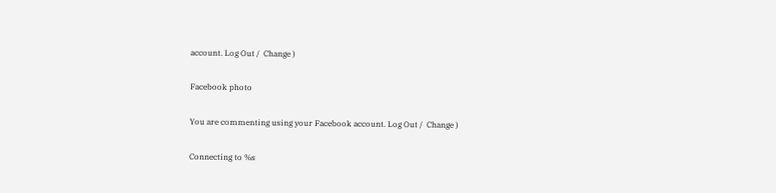account. Log Out /  Change )

Facebook photo

You are commenting using your Facebook account. Log Out /  Change )

Connecting to %s